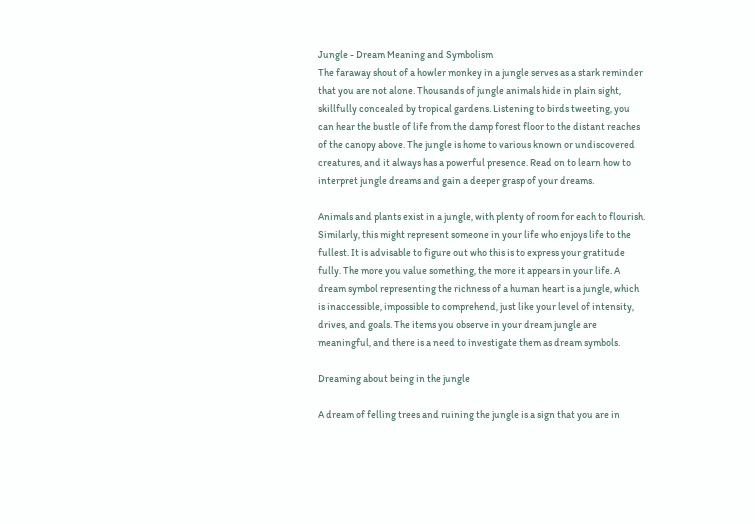Jungle - Dream Meaning and Symbolism
The faraway shout of a howler monkey in a jungle serves as a stark reminder that you are not alone. Thousands of jungle animals hide in plain sight, skillfully concealed by tropical gardens. Listening to birds tweeting, you can hear the bustle of life from the damp forest floor to the distant reaches of the canopy above. The jungle is home to various known or undiscovered creatures, and it always has a powerful presence. Read on to learn how to interpret jungle dreams and gain a deeper grasp of your dreams.

Animals and plants exist in a jungle, with plenty of room for each to flourish. Similarly, this might represent someone in your life who enjoys life to the fullest. It is advisable to figure out who this is to express your gratitude fully. The more you value something, the more it appears in your life. A dream symbol representing the richness of a human heart is a jungle, which is inaccessible, impossible to comprehend, just like your level of intensity, drives, and goals. The items you observe in your dream jungle are meaningful, and there is a need to investigate them as dream symbols.

Dreaming about being in the jungle

A dream of felling trees and ruining the jungle is a sign that you are in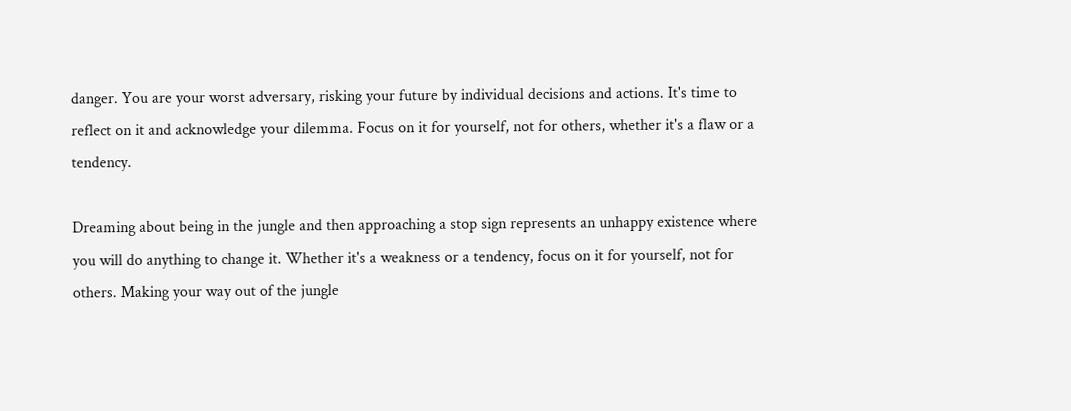danger. You are your worst adversary, risking your future by individual decisions and actions. It's time to reflect on it and acknowledge your dilemma. Focus on it for yourself, not for others, whether it's a flaw or a tendency.

Dreaming about being in the jungle and then approaching a stop sign represents an unhappy existence where you will do anything to change it. Whether it's a weakness or a tendency, focus on it for yourself, not for others. Making your way out of the jungle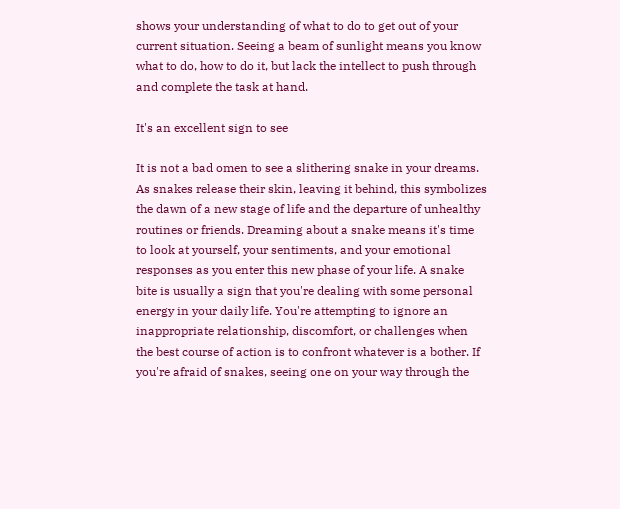shows your understanding of what to do to get out of your current situation. Seeing a beam of sunlight means you know what to do, how to do it, but lack the intellect to push through and complete the task at hand.

It's an excellent sign to see

It is not a bad omen to see a slithering snake in your dreams. As snakes release their skin, leaving it behind, this symbolizes the dawn of a new stage of life and the departure of unhealthy routines or friends. Dreaming about a snake means it's time to look at yourself, your sentiments, and your emotional responses as you enter this new phase of your life. A snake bite is usually a sign that you're dealing with some personal energy in your daily life. You're attempting to ignore an inappropriate relationship, discomfort, or challenges when the best course of action is to confront whatever is a bother. If you're afraid of snakes, seeing one on your way through the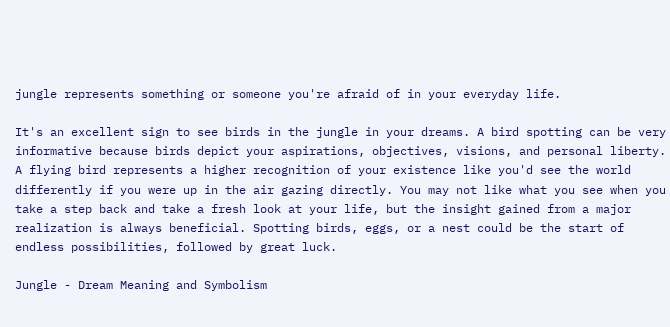jungle represents something or someone you're afraid of in your everyday life.

It's an excellent sign to see birds in the jungle in your dreams. A bird spotting can be very informative because birds depict your aspirations, objectives, visions, and personal liberty. A flying bird represents a higher recognition of your existence like you'd see the world differently if you were up in the air gazing directly. You may not like what you see when you take a step back and take a fresh look at your life, but the insight gained from a major realization is always beneficial. Spotting birds, eggs, or a nest could be the start of endless possibilities, followed by great luck.

Jungle - Dream Meaning and Symbolism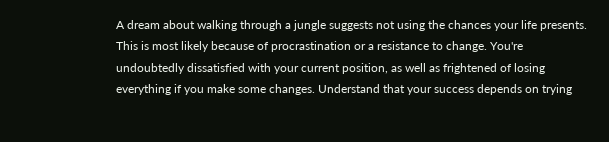A dream about walking through a jungle suggests not using the chances your life presents. This is most likely because of procrastination or a resistance to change. You're undoubtedly dissatisfied with your current position, as well as frightened of losing everything if you make some changes. Understand that your success depends on trying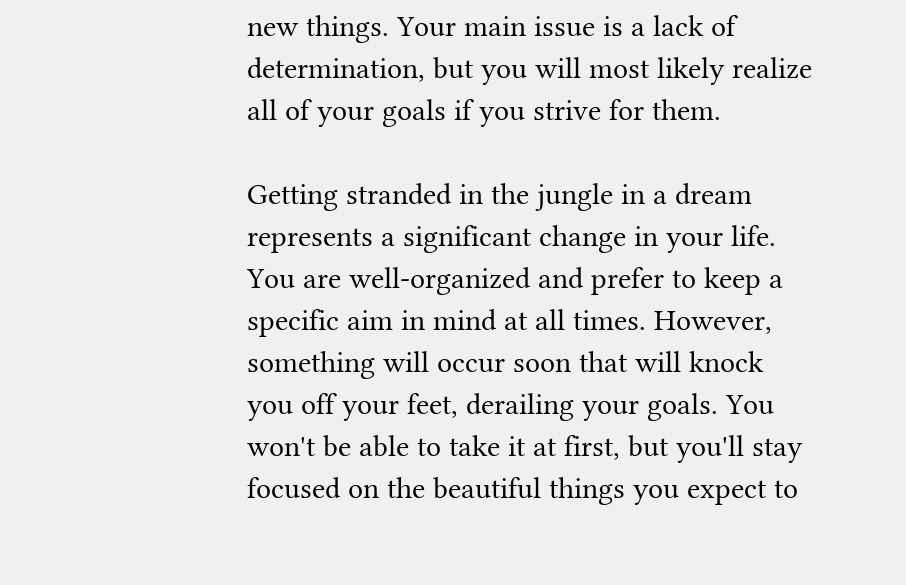new things. Your main issue is a lack of determination, but you will most likely realize all of your goals if you strive for them.

Getting stranded in the jungle in a dream represents a significant change in your life. You are well-organized and prefer to keep a specific aim in mind at all times. However, something will occur soon that will knock you off your feet, derailing your goals. You won't be able to take it at first, but you'll stay focused on the beautiful things you expect to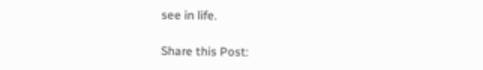see in life.

Share this Post: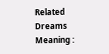Related Dreams Meaning :